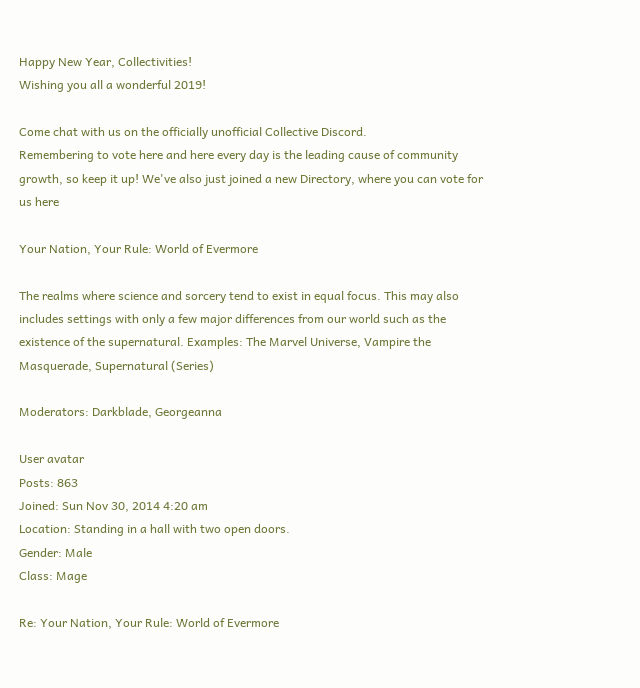Happy New Year, Collectivities!
Wishing you all a wonderful 2019!

Come chat with us on the officially unofficial Collective Discord.
Remembering to vote here and here every day is the leading cause of community growth, so keep it up! We've also just joined a new Directory, where you can vote for us here

Your Nation, Your Rule: World of Evermore

The realms where science and sorcery tend to exist in equal focus. This may also includes settings with only a few major differences from our world such as the existence of the supernatural. Examples: The Marvel Universe, Vampire the Masquerade, Supernatural (Series)

Moderators: Darkblade, Georgeanna

User avatar
Posts: 863
Joined: Sun Nov 30, 2014 4:20 am
Location: Standing in a hall with two open doors.
Gender: Male
Class: Mage

Re: Your Nation, Your Rule: World of Evermore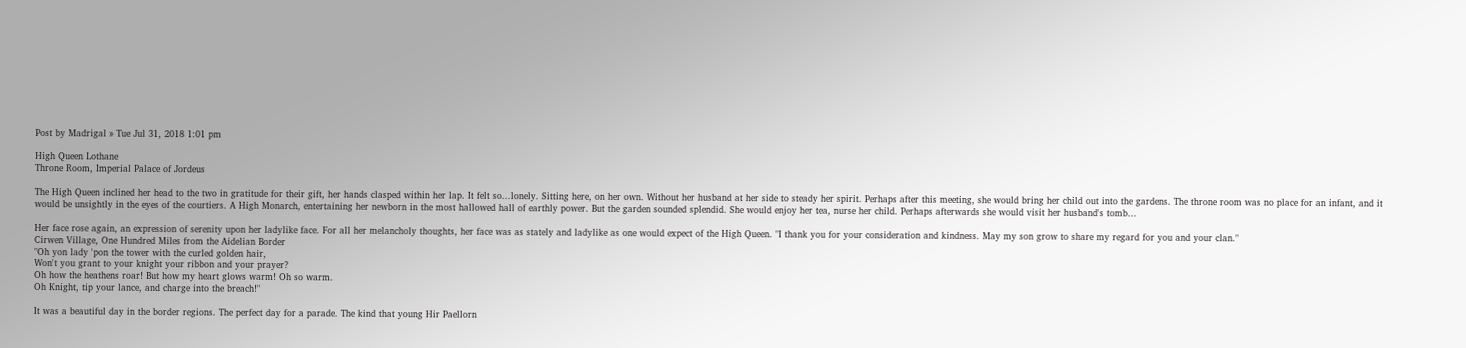Post by Madrigal » Tue Jul 31, 2018 1:01 pm

High Queen Lothane
Throne Room, Imperial Palace of Jordeus

The High Queen inclined her head to the two in gratitude for their gift, her hands clasped within her lap. It felt so...lonely. Sitting here, on her own. Without her husband at her side to steady her spirit. Perhaps after this meeting, she would bring her child out into the gardens. The throne room was no place for an infant, and it would be unsightly in the eyes of the courtiers. A High Monarch, entertaining her newborn in the most hallowed hall of earthly power. But the garden sounded splendid. She would enjoy her tea, nurse her child. Perhaps afterwards she would visit her husband's tomb...

Her face rose again, an expression of serenity upon her ladylike face. For all her melancholy thoughts, her face was as stately and ladylike as one would expect of the High Queen. "I thank you for your consideration and kindness. May my son grow to share my regard for you and your clan."
Cirwen Village, One Hundred Miles from the Aidelian Border
"Oh yon lady 'pon the tower with the curled golden hair,
Won't you grant to your knight your ribbon and your prayer?
Oh how the heathens roar! But how my heart glows warm! Oh so warm.
Oh Knight, tip your lance, and charge into the breach!"

It was a beautiful day in the border regions. The perfect day for a parade. The kind that young Hir Paellorn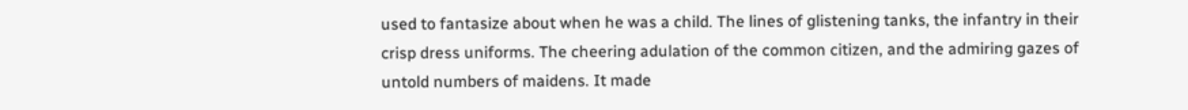used to fantasize about when he was a child. The lines of glistening tanks, the infantry in their crisp dress uniforms. The cheering adulation of the common citizen, and the admiring gazes of untold numbers of maidens. It made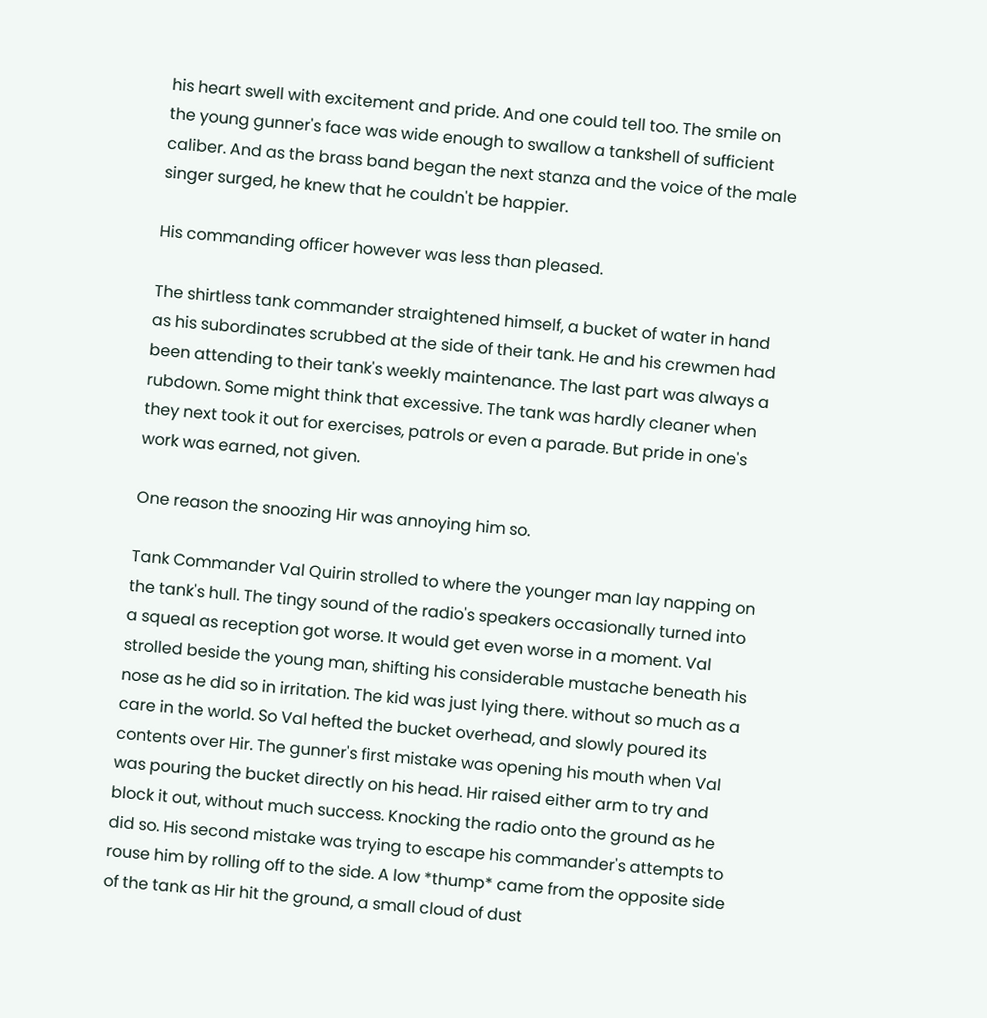his heart swell with excitement and pride. And one could tell too. The smile on the young gunner's face was wide enough to swallow a tankshell of sufficient caliber. And as the brass band began the next stanza and the voice of the male singer surged, he knew that he couldn't be happier.

His commanding officer however was less than pleased.

The shirtless tank commander straightened himself, a bucket of water in hand as his subordinates scrubbed at the side of their tank. He and his crewmen had been attending to their tank's weekly maintenance. The last part was always a rubdown. Some might think that excessive. The tank was hardly cleaner when they next took it out for exercises, patrols or even a parade. But pride in one's work was earned, not given.

One reason the snoozing Hir was annoying him so.

Tank Commander Val Quirin strolled to where the younger man lay napping on the tank's hull. The tingy sound of the radio's speakers occasionally turned into a squeal as reception got worse. It would get even worse in a moment. Val strolled beside the young man, shifting his considerable mustache beneath his nose as he did so in irritation. The kid was just lying there. without so much as a care in the world. So Val hefted the bucket overhead, and slowly poured its contents over Hir. The gunner's first mistake was opening his mouth when Val was pouring the bucket directly on his head. Hir raised either arm to try and block it out, without much success. Knocking the radio onto the ground as he did so. His second mistake was trying to escape his commander's attempts to rouse him by rolling off to the side. A low *thump* came from the opposite side of the tank as Hir hit the ground, a small cloud of dust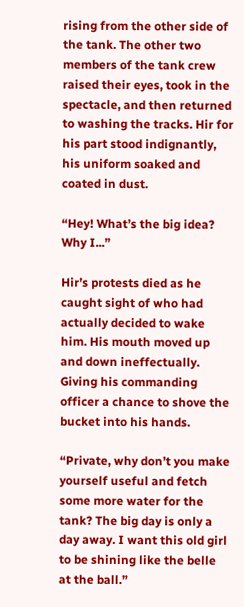rising from the other side of the tank. The other two members of the tank crew raised their eyes, took in the spectacle, and then returned to washing the tracks. Hir for his part stood indignantly, his uniform soaked and coated in dust.

“Hey! What’s the big idea? Why I...”

Hir’s protests died as he caught sight of who had actually decided to wake him. His mouth moved up and down ineffectually. Giving his commanding officer a chance to shove the bucket into his hands.

“Private, why don’t you make yourself useful and fetch some more water for the tank? The big day is only a day away. I want this old girl to be shining like the belle at the ball.”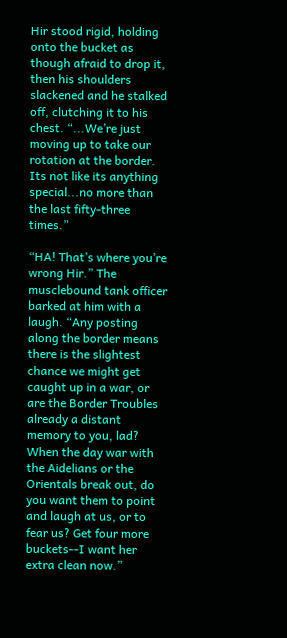Hir stood rigid, holding onto the bucket as though afraid to drop it, then his shoulders slackened and he stalked off, clutching it to his chest. “...We’re just moving up to take our rotation at the border. Its not like its anything special...no more than the last fifty-three times.”

“HA! That’s where you’re wrong Hir.” The musclebound tank officer barked at him with a laugh. “Any posting along the border means there is the slightest chance we might get caught up in a war, or are the Border Troubles already a distant memory to you, lad? When the day war with the Aidelians or the Orientals break out, do you want them to point and laugh at us, or to fear us? Get four more buckets--I want her extra clean now.”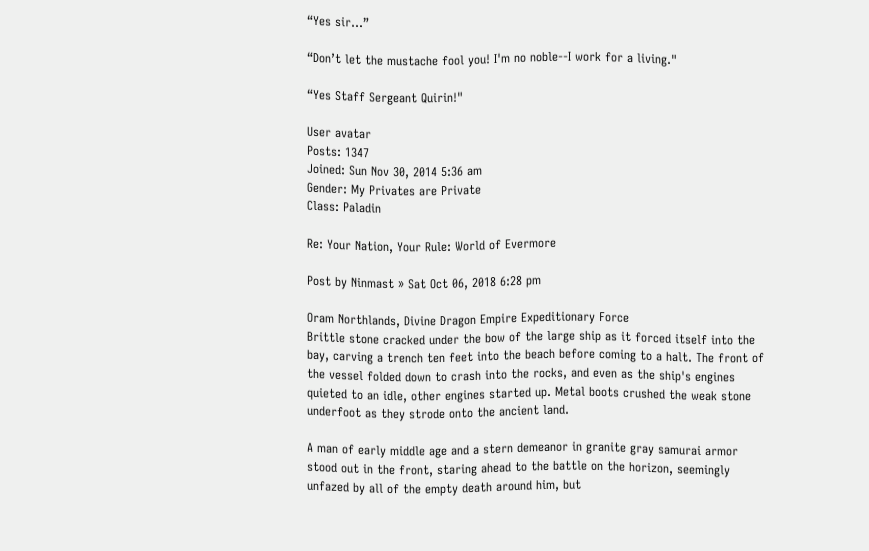“Yes sir...”

“Don’t let the mustache fool you! I'm no noble--I work for a living."

“Yes Staff Sergeant Quirin!"

User avatar
Posts: 1347
Joined: Sun Nov 30, 2014 5:36 am
Gender: My Privates are Private
Class: Paladin

Re: Your Nation, Your Rule: World of Evermore

Post by Ninmast » Sat Oct 06, 2018 6:28 pm

Oram Northlands, Divine Dragon Empire Expeditionary Force
Brittle stone cracked under the bow of the large ship as it forced itself into the bay, carving a trench ten feet into the beach before coming to a halt. The front of the vessel folded down to crash into the rocks, and even as the ship's engines quieted to an idle, other engines started up. Metal boots crushed the weak stone underfoot as they strode onto the ancient land.

A man of early middle age and a stern demeanor in granite gray samurai armor stood out in the front, staring ahead to the battle on the horizon, seemingly unfazed by all of the empty death around him, but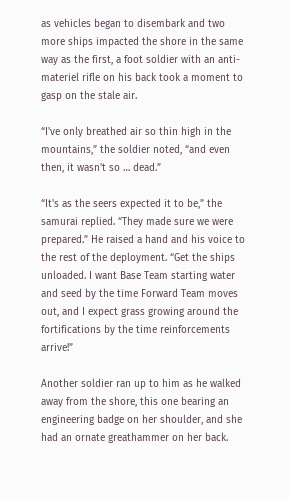as vehicles began to disembark and two more ships impacted the shore in the same way as the first, a foot soldier with an anti-materiel rifle on his back took a moment to gasp on the stale air.

“I've only breathed air so thin high in the mountains,” the soldier noted, “and even then, it wasn't so … dead.”

“It's as the seers expected it to be,” the samurai replied. “They made sure we were prepared.” He raised a hand and his voice to the rest of the deployment. “Get the ships unloaded. I want Base Team starting water and seed by the time Forward Team moves out, and I expect grass growing around the fortifications by the time reinforcements arrive!”

Another soldier ran up to him as he walked away from the shore, this one bearing an engineering badge on her shoulder, and she had an ornate greathammer on her back.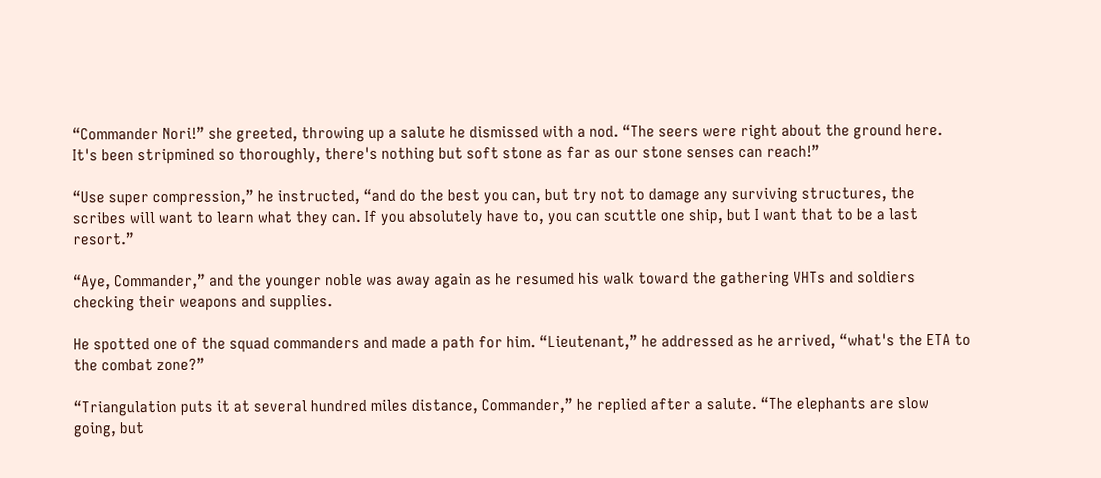“Commander Nori!” she greeted, throwing up a salute he dismissed with a nod. “The seers were right about the ground here. It's been stripmined so thoroughly, there's nothing but soft stone as far as our stone senses can reach!”

“Use super compression,” he instructed, “and do the best you can, but try not to damage any surviving structures, the scribes will want to learn what they can. If you absolutely have to, you can scuttle one ship, but I want that to be a last resort.”

“Aye, Commander,” and the younger noble was away again as he resumed his walk toward the gathering VHTs and soldiers checking their weapons and supplies.

He spotted one of the squad commanders and made a path for him. “Lieutenant,” he addressed as he arrived, “what's the ETA to the combat zone?”

“Triangulation puts it at several hundred miles distance, Commander,” he replied after a salute. “The elephants are slow going, but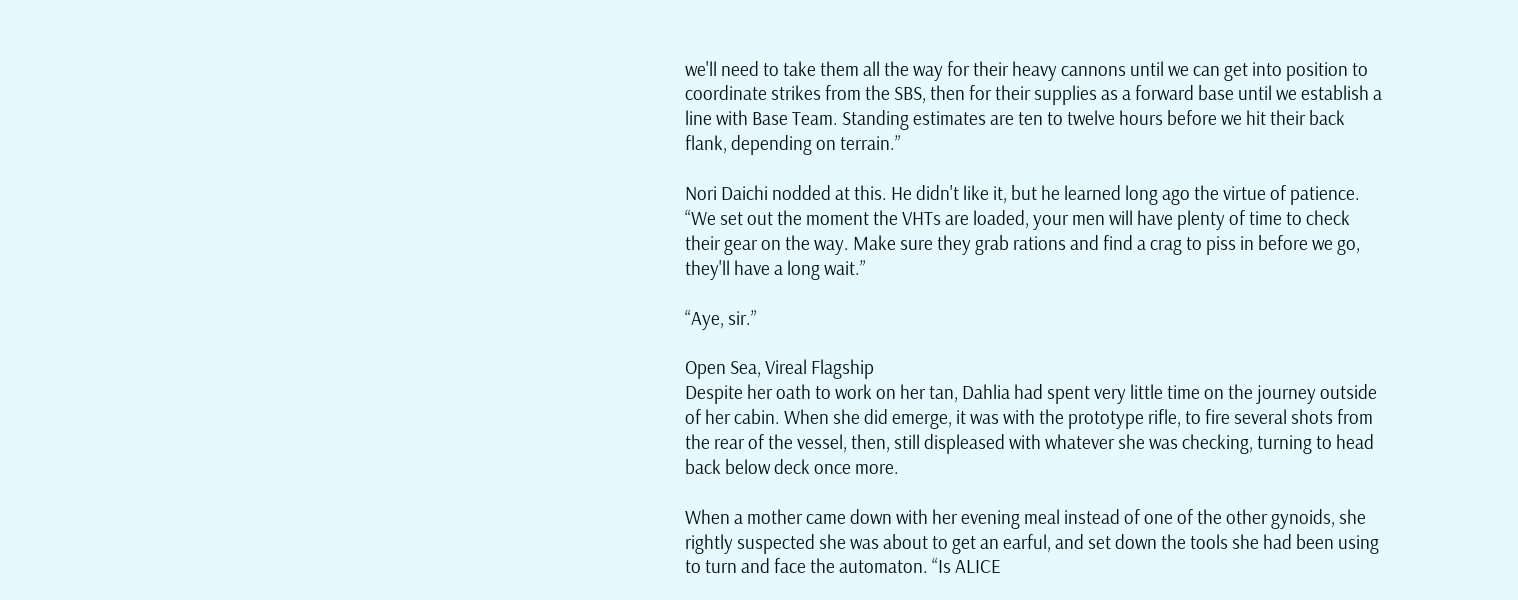we'll need to take them all the way for their heavy cannons until we can get into position to coordinate strikes from the SBS, then for their supplies as a forward base until we establish a line with Base Team. Standing estimates are ten to twelve hours before we hit their back flank, depending on terrain.”

Nori Daichi nodded at this. He didn't like it, but he learned long ago the virtue of patience. “We set out the moment the VHTs are loaded, your men will have plenty of time to check their gear on the way. Make sure they grab rations and find a crag to piss in before we go, they'll have a long wait.”

“Aye, sir.”

Open Sea, Vireal Flagship
Despite her oath to work on her tan, Dahlia had spent very little time on the journey outside of her cabin. When she did emerge, it was with the prototype rifle, to fire several shots from the rear of the vessel, then, still displeased with whatever she was checking, turning to head back below deck once more.

When a mother came down with her evening meal instead of one of the other gynoids, she rightly suspected she was about to get an earful, and set down the tools she had been using to turn and face the automaton. “Is ALICE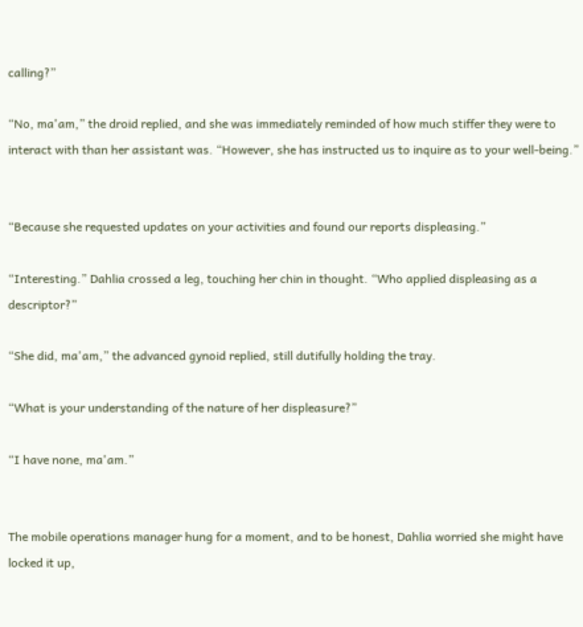calling?”

“No, ma'am,” the droid replied, and she was immediately reminded of how much stiffer they were to interact with than her assistant was. “However, she has instructed us to inquire as to your well-being.”


“Because she requested updates on your activities and found our reports displeasing.”

“Interesting.” Dahlia crossed a leg, touching her chin in thought. “Who applied displeasing as a descriptor?”

“She did, ma'am,” the advanced gynoid replied, still dutifully holding the tray.

“What is your understanding of the nature of her displeasure?”

“I have none, ma'am.”


The mobile operations manager hung for a moment, and to be honest, Dahlia worried she might have locked it up,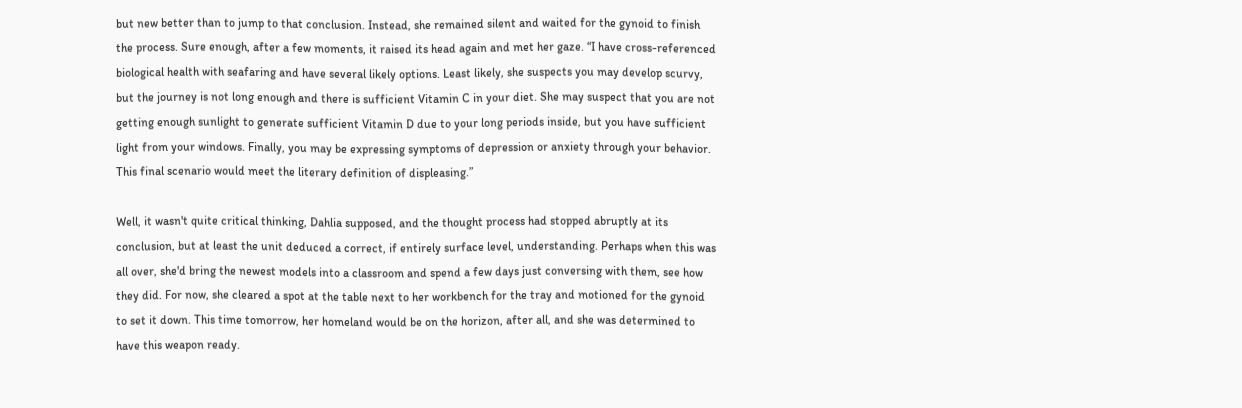but new better than to jump to that conclusion. Instead, she remained silent and waited for the gynoid to finish the process. Sure enough, after a few moments, it raised its head again and met her gaze. “I have cross-referenced biological health with seafaring and have several likely options. Least likely, she suspects you may develop scurvy, but the journey is not long enough and there is sufficient Vitamin C in your diet. She may suspect that you are not getting enough sunlight to generate sufficient Vitamin D due to your long periods inside, but you have sufficient light from your windows. Finally, you may be expressing symptoms of depression or anxiety through your behavior. This final scenario would meet the literary definition of displeasing.”

Well, it wasn't quite critical thinking, Dahlia supposed, and the thought process had stopped abruptly at its conclusion, but at least the unit deduced a correct, if entirely surface level, understanding. Perhaps when this was all over, she'd bring the newest models into a classroom and spend a few days just conversing with them, see how they did. For now, she cleared a spot at the table next to her workbench for the tray and motioned for the gynoid to set it down. This time tomorrow, her homeland would be on the horizon, after all, and she was determined to have this weapon ready.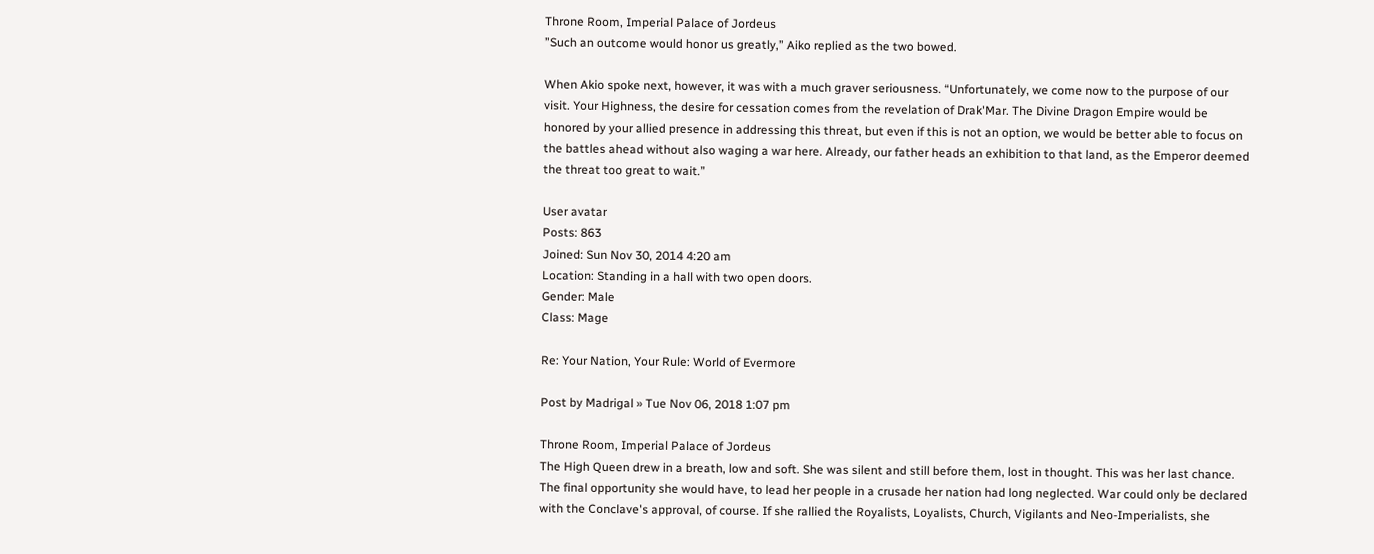Throne Room, Imperial Palace of Jordeus
”Such an outcome would honor us greatly,” Aiko replied as the two bowed.

When Akio spoke next, however, it was with a much graver seriousness. “Unfortunately, we come now to the purpose of our visit. Your Highness, the desire for cessation comes from the revelation of Drak'Mar. The Divine Dragon Empire would be honored by your allied presence in addressing this threat, but even if this is not an option, we would be better able to focus on the battles ahead without also waging a war here. Already, our father heads an exhibition to that land, as the Emperor deemed the threat too great to wait.”

User avatar
Posts: 863
Joined: Sun Nov 30, 2014 4:20 am
Location: Standing in a hall with two open doors.
Gender: Male
Class: Mage

Re: Your Nation, Your Rule: World of Evermore

Post by Madrigal » Tue Nov 06, 2018 1:07 pm

Throne Room, Imperial Palace of Jordeus
The High Queen drew in a breath, low and soft. She was silent and still before them, lost in thought. This was her last chance. The final opportunity she would have, to lead her people in a crusade her nation had long neglected. War could only be declared with the Conclave's approval, of course. If she rallied the Royalists, Loyalists, Church, Vigilants and Neo-Imperialists, she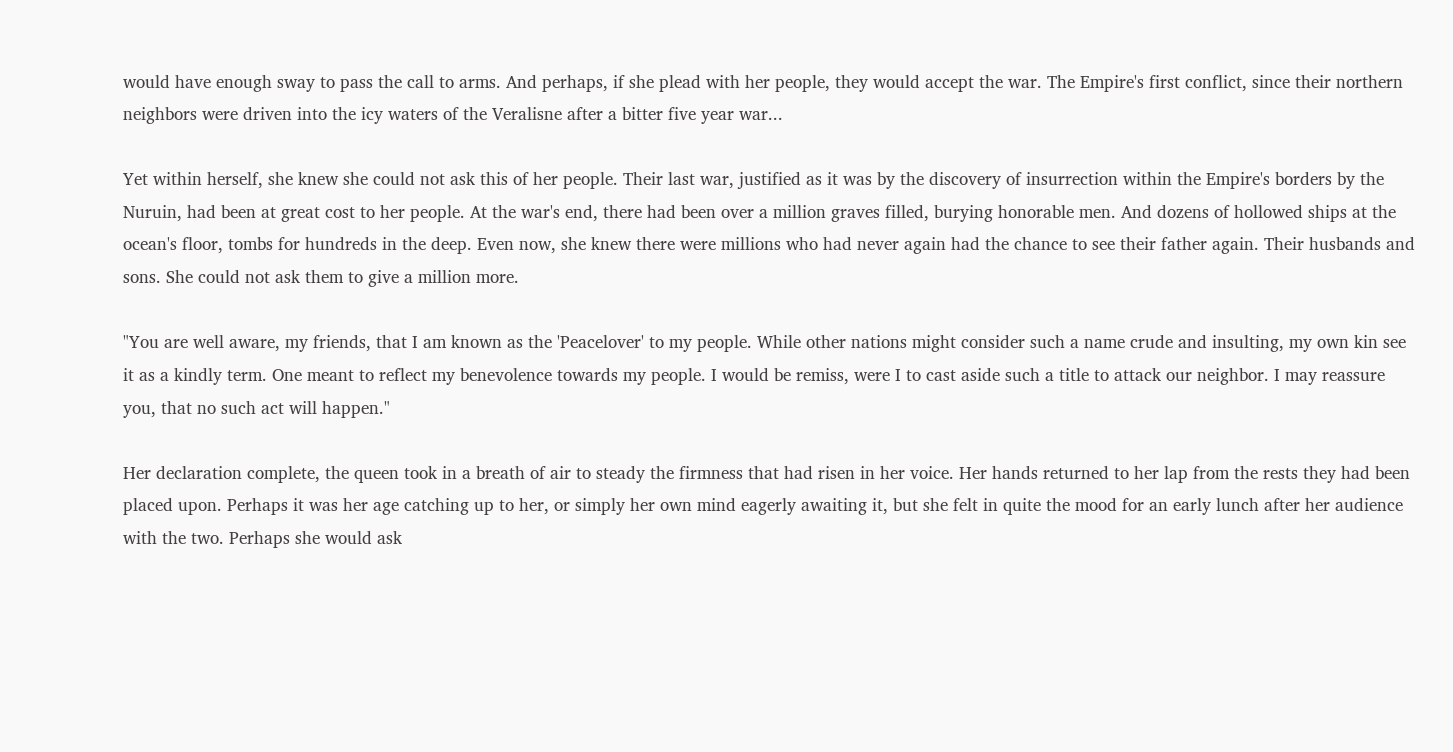would have enough sway to pass the call to arms. And perhaps, if she plead with her people, they would accept the war. The Empire's first conflict, since their northern neighbors were driven into the icy waters of the Veralisne after a bitter five year war...

Yet within herself, she knew she could not ask this of her people. Their last war, justified as it was by the discovery of insurrection within the Empire's borders by the Nuruin, had been at great cost to her people. At the war's end, there had been over a million graves filled, burying honorable men. And dozens of hollowed ships at the ocean's floor, tombs for hundreds in the deep. Even now, she knew there were millions who had never again had the chance to see their father again. Their husbands and sons. She could not ask them to give a million more.

"You are well aware, my friends, that I am known as the 'Peacelover' to my people. While other nations might consider such a name crude and insulting, my own kin see it as a kindly term. One meant to reflect my benevolence towards my people. I would be remiss, were I to cast aside such a title to attack our neighbor. I may reassure you, that no such act will happen."

Her declaration complete, the queen took in a breath of air to steady the firmness that had risen in her voice. Her hands returned to her lap from the rests they had been placed upon. Perhaps it was her age catching up to her, or simply her own mind eagerly awaiting it, but she felt in quite the mood for an early lunch after her audience with the two. Perhaps she would ask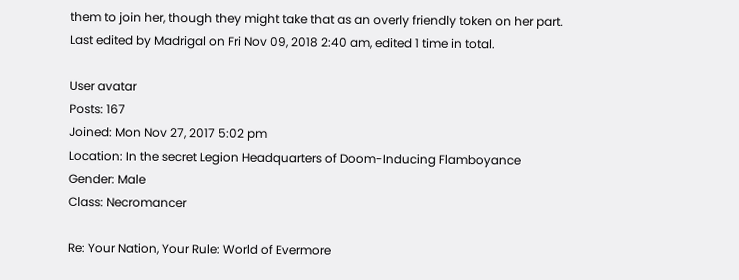them to join her, though they might take that as an overly friendly token on her part.
Last edited by Madrigal on Fri Nov 09, 2018 2:40 am, edited 1 time in total.

User avatar
Posts: 167
Joined: Mon Nov 27, 2017 5:02 pm
Location: In the secret Legion Headquarters of Doom-Inducing Flamboyance
Gender: Male
Class: Necromancer

Re: Your Nation, Your Rule: World of Evermore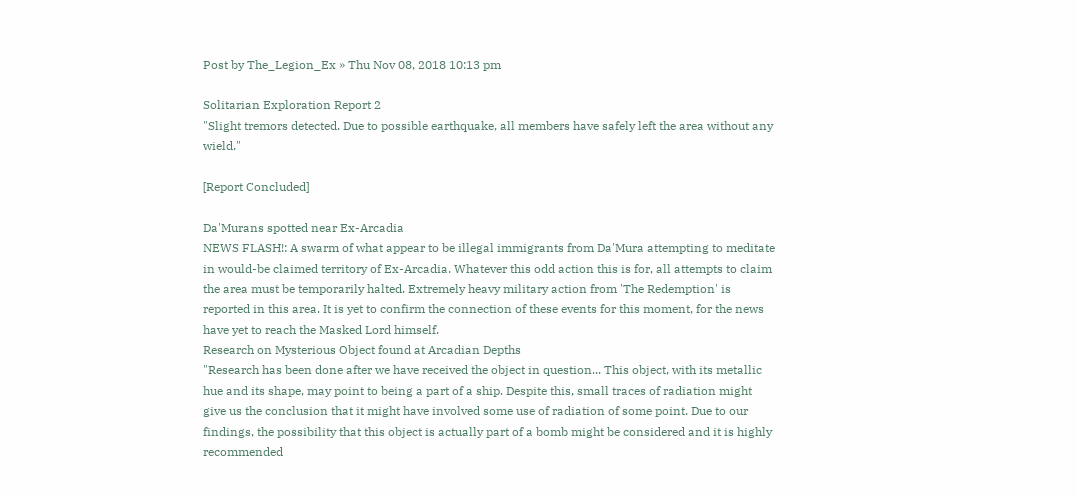Post by The_Legion_Ex » Thu Nov 08, 2018 10:13 pm

Solitarian Exploration Report 2
"Slight tremors detected. Due to possible earthquake, all members have safely left the area without any wield."

[Report Concluded]

Da'Murans spotted near Ex-Arcadia
NEWS FLASH!: A swarm of what appear to be illegal immigrants from Da'Mura attempting to meditate in would-be claimed territory of Ex-Arcadia. Whatever this odd action this is for, all attempts to claim the area must be temporarily halted. Extremely heavy military action from 'The Redemption' is reported in this area. It is yet to confirm the connection of these events for this moment, for the news have yet to reach the Masked Lord himself.
Research on Mysterious Object found at Arcadian Depths
"Research has been done after we have received the object in question... This object, with its metallic hue and its shape, may point to being a part of a ship. Despite this, small traces of radiation might give us the conclusion that it might have involved some use of radiation of some point. Due to our findings, the possibility that this object is actually part of a bomb might be considered and it is highly recommended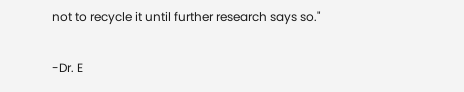not to recycle it until further research says so."

-Dr. E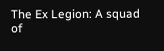The Ex Legion: A squad of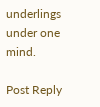underlings under one mind.

Post Reply